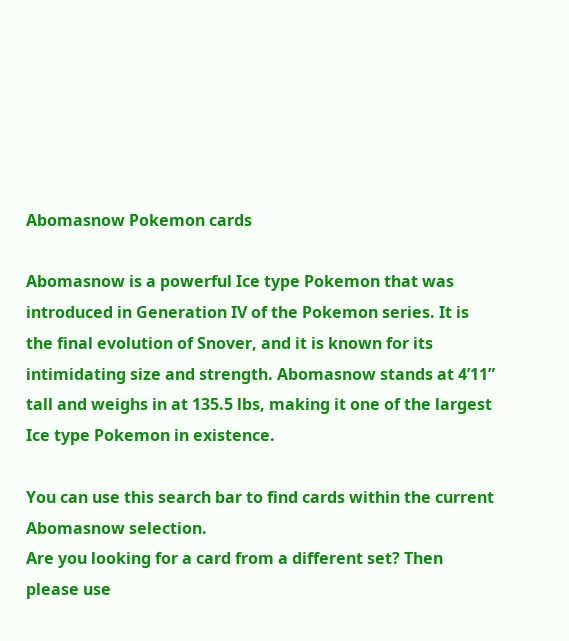Abomasnow Pokemon cards

Abomasnow is a powerful Ice type Pokemon that was introduced in Generation IV of the Pokemon series. It is the final evolution of Snover, and it is known for its intimidating size and strength. Abomasnow stands at 4’11” tall and weighs in at 135.5 lbs, making it one of the largest Ice type Pokemon in existence.

You can use this search bar to find cards within the current Abomasnow selection.
Are you looking for a card from a different set? Then please use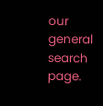our general search page.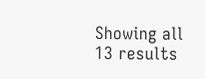Showing all 13 results